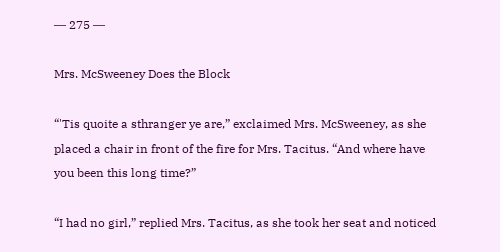― 275 ―

Mrs. McSweeney Does the Block

“'Tis quoite a sthranger ye are,” exclaimed Mrs. McSweeney, as she placed a chair in front of the fire for Mrs. Tacitus. “And where have you been this long time?”

“I had no girl,” replied Mrs. Tacitus, as she took her seat and noticed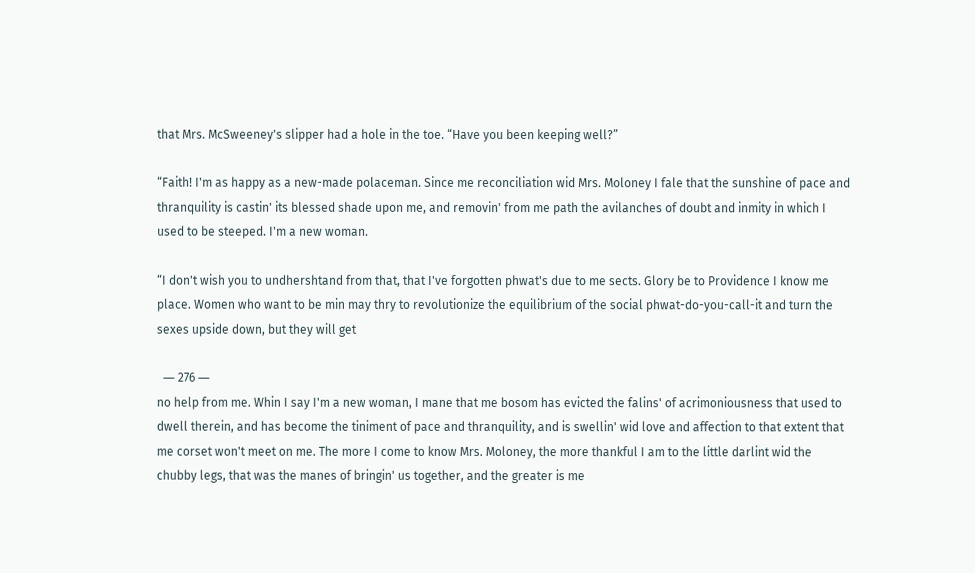that Mrs. McSweeney's slipper had a hole in the toe. “Have you been keeping well?”

“Faith! I'm as happy as a new-made polaceman. Since me reconciliation wid Mrs. Moloney I fale that the sunshine of pace and thranquility is castin' its blessed shade upon me, and removin' from me path the avilanches of doubt and inmity in which I used to be steeped. I'm a new woman.

“I don't wish you to undhershtand from that, that I've forgotten phwat's due to me sects. Glory be to Providence I know me place. Women who want to be min may thry to revolutionize the equilibrium of the social phwat-do-you-call-it and turn the sexes upside down, but they will get

  ― 276 ―
no help from me. Whin I say I'm a new woman, I mane that me bosom has evicted the falins' of acrimoniousness that used to dwell therein, and has become the tiniment of pace and thranquility, and is swellin' wid love and affection to that extent that me corset won't meet on me. The more I come to know Mrs. Moloney, the more thankful I am to the little darlint wid the chubby legs, that was the manes of bringin' us together, and the greater is me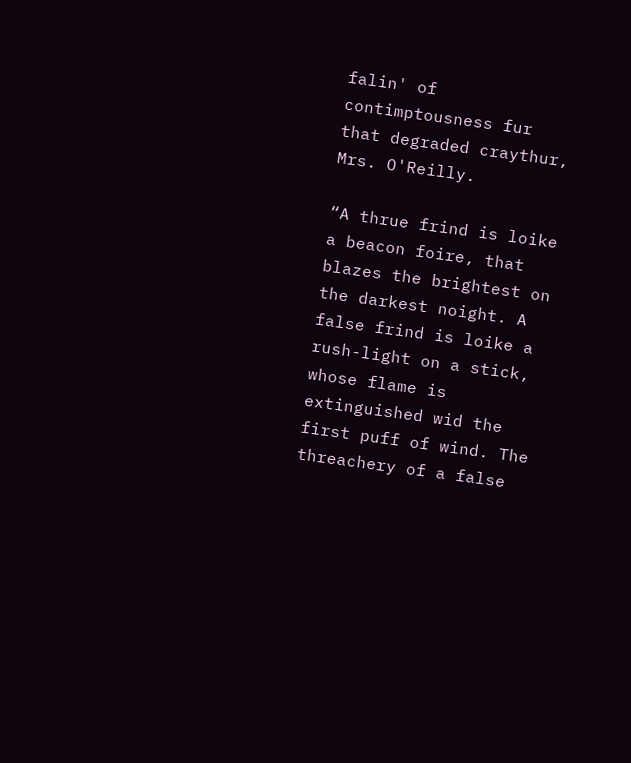falin' of contimptousness fur that degraded craythur, Mrs. O'Reilly.

“A thrue frind is loike a beacon foire, that blazes the brightest on the darkest noight. A false frind is loike a rush-light on a stick, whose flame is extinguished wid the first puff of wind. The threachery of a false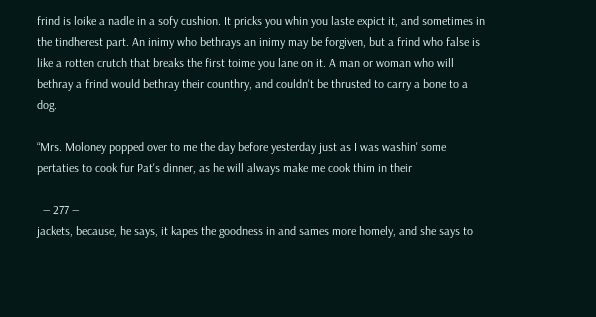frind is loike a nadle in a sofy cushion. It pricks you whin you laste expict it, and sometimes in the tindherest part. An inimy who bethrays an inimy may be forgiven, but a frind who false is like a rotten crutch that breaks the first toime you lane on it. A man or woman who will bethray a frind would bethray their counthry, and couldn't be thrusted to carry a bone to a dog.

“Mrs. Moloney popped over to me the day before yesterday just as I was washin' some pertaties to cook fur Pat's dinner, as he will always make me cook thim in their

  ― 277 ―
jackets, because, he says, it kapes the goodness in and sames more homely, and she says to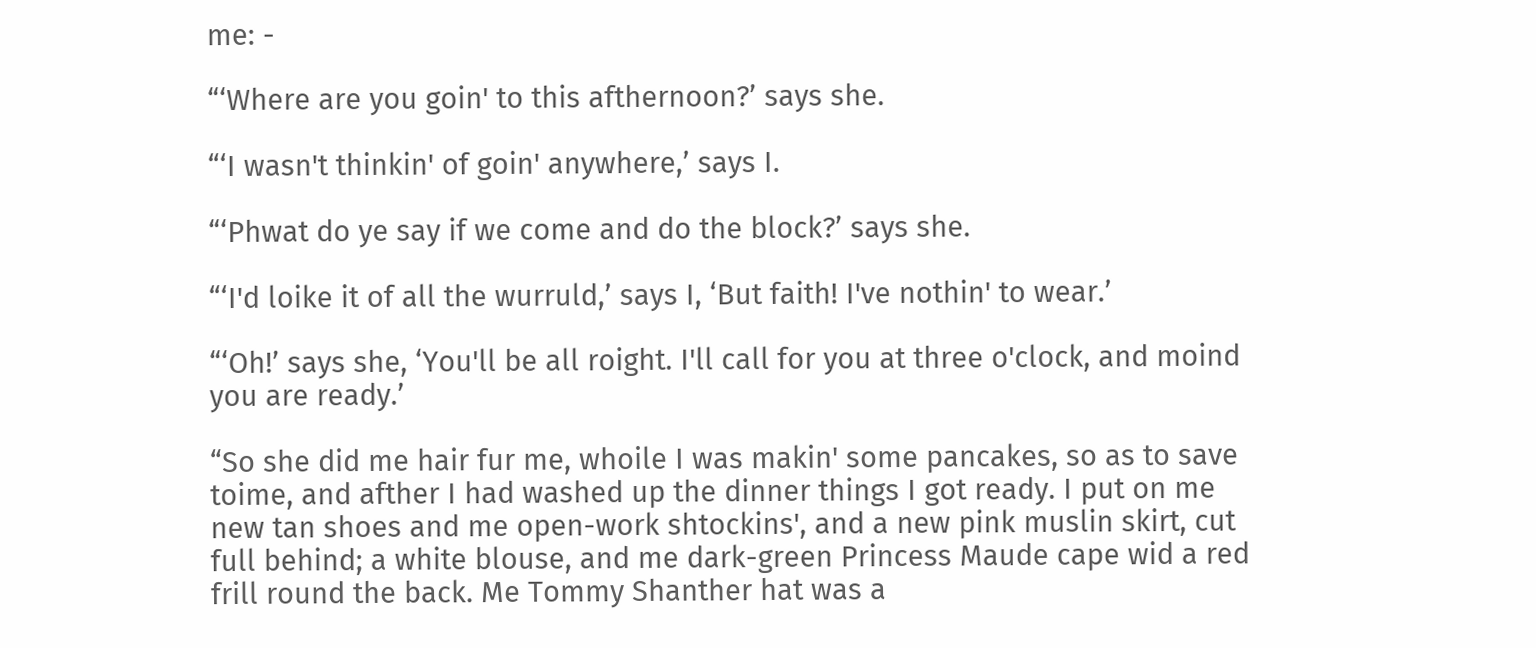me: -

“‘Where are you goin' to this afthernoon?’ says she.

“‘I wasn't thinkin' of goin' anywhere,’ says I.

“‘Phwat do ye say if we come and do the block?’ says she.

“‘I'd loike it of all the wurruld,’ says I, ‘But faith! I've nothin' to wear.’

“‘Oh!’ says she, ‘You'll be all roight. I'll call for you at three o'clock, and moind you are ready.’

“So she did me hair fur me, whoile I was makin' some pancakes, so as to save toime, and afther I had washed up the dinner things I got ready. I put on me new tan shoes and me open-work shtockins', and a new pink muslin skirt, cut full behind; a white blouse, and me dark-green Princess Maude cape wid a red frill round the back. Me Tommy Shanther hat was a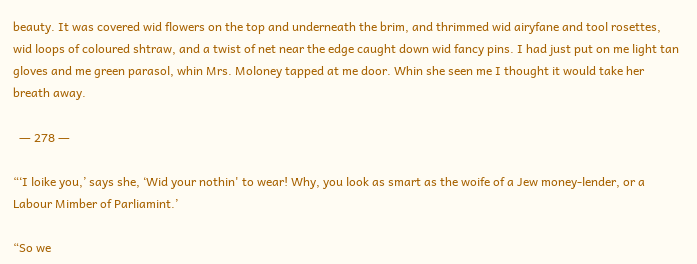beauty. It was covered wid flowers on the top and underneath the brim, and thrimmed wid airyfane and tool rosettes, wid loops of coloured shtraw, and a twist of net near the edge caught down wid fancy pins. I had just put on me light tan gloves and me green parasol, whin Mrs. Moloney tapped at me door. Whin she seen me I thought it would take her breath away.

  ― 278 ―

“‘I loike you,’ says she, ‘Wid your nothin' to wear! Why, you look as smart as the woife of a Jew money-lender, or a Labour Mimber of Parliamint.’

“So we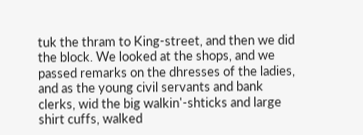tuk the thram to King-street, and then we did the block. We looked at the shops, and we passed remarks on the dhresses of the ladies, and as the young civil servants and bank clerks, wid the big walkin'-shticks and large shirt cuffs, walked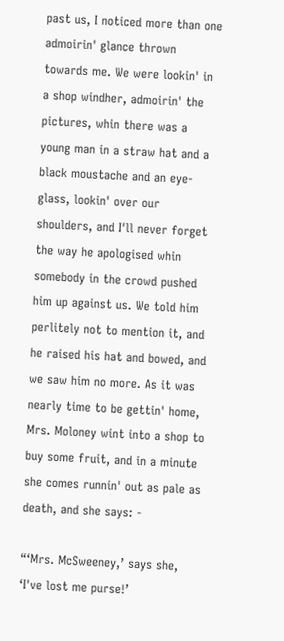past us, I noticed more than one admoirin' glance thrown towards me. We were lookin' in a shop windher, admoirin' the pictures, whin there was a young man in a straw hat and a black moustache and an eye-glass, lookin' over our shoulders, and I'll never forget the way he apologised whin somebody in the crowd pushed him up against us. We told him perlitely not to mention it, and he raised his hat and bowed, and we saw him no more. As it was nearly time to be gettin' home, Mrs. Moloney wint into a shop to buy some fruit, and in a minute she comes runnin' out as pale as death, and she says: -

“‘Mrs. McSweeney,’ says she, ‘I've lost me purse!’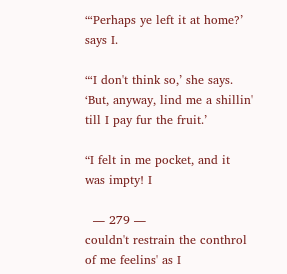“‘Perhaps ye left it at home?’ says I.

“‘I don't think so,’ she says. ‘But, anyway, lind me a shillin' till I pay fur the fruit.’

“I felt in me pocket, and it was impty! I

  ― 279 ―
couldn't restrain the conthrol of me feelins' as I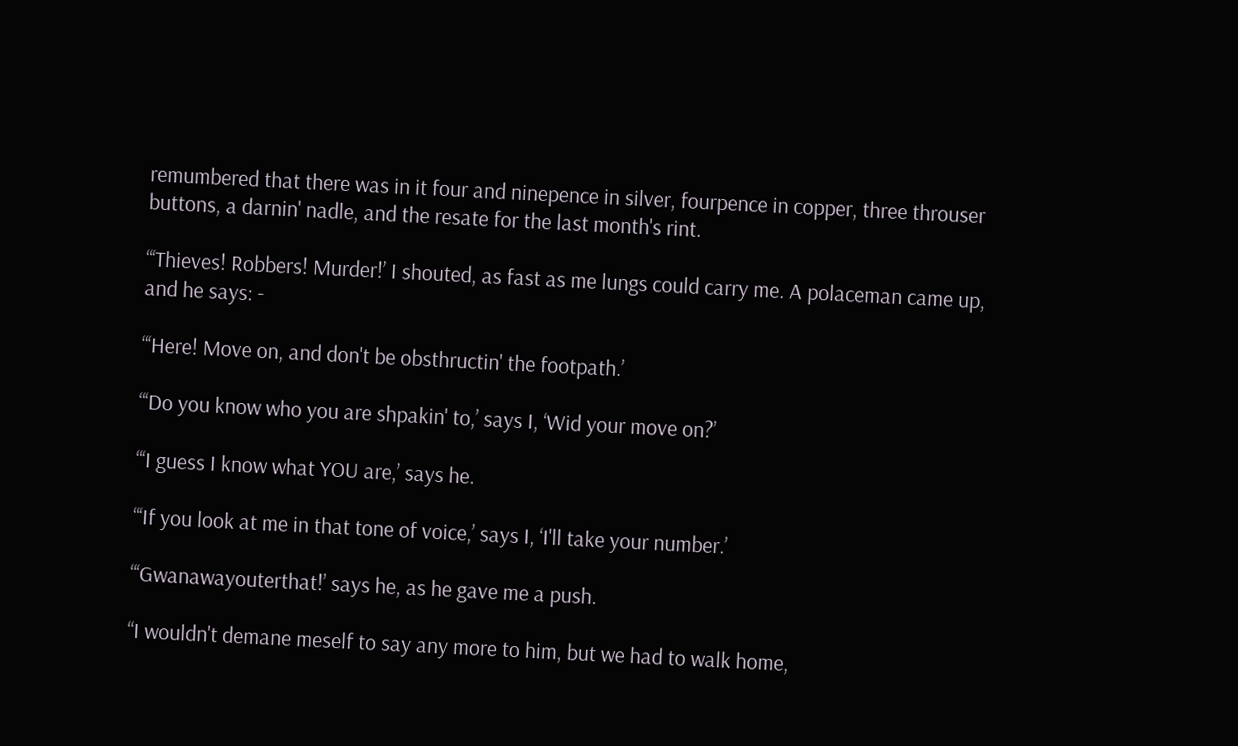remumbered that there was in it four and ninepence in silver, fourpence in copper, three throuser buttons, a darnin' nadle, and the resate for the last month's rint.

“‘Thieves! Robbers! Murder!’ I shouted, as fast as me lungs could carry me. A polaceman came up, and he says: -

“‘Here! Move on, and don't be obsthructin' the footpath.’

“‘Do you know who you are shpakin' to,’ says I, ‘Wid your move on?’

“‘I guess I know what YOU are,’ says he.

“‘If you look at me in that tone of voice,’ says I, ‘I'll take your number.’

“‘Gwanawayouterthat!’ says he, as he gave me a push.

“I wouldn't demane meself to say any more to him, but we had to walk home,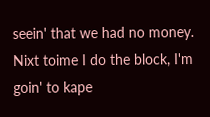seein' that we had no money. Nixt toime I do the block, I'm goin' to kape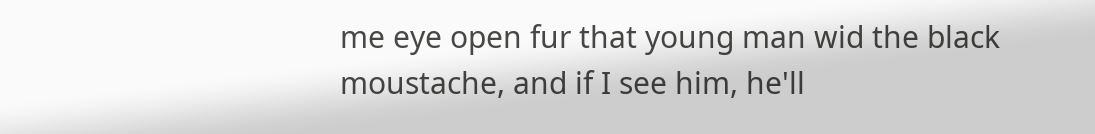me eye open fur that young man wid the black moustache, and if I see him, he'll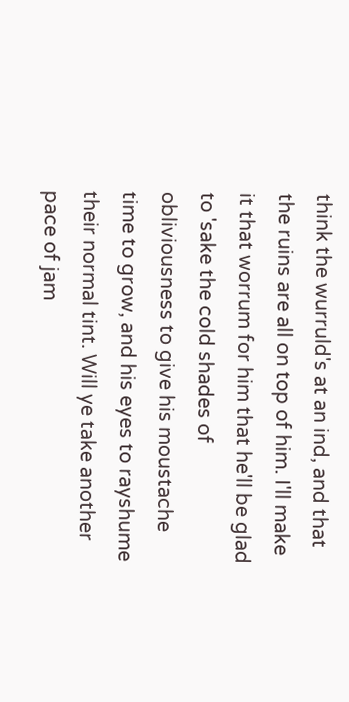think the wurruld's at an ind, and that the ruins are all on top of him. I'll make it that worrum for him that he'll be glad to 'sake the cold shades of obliviousness to give his moustache time to grow, and his eyes to rayshume their normal tint. Will ye take another pace of jam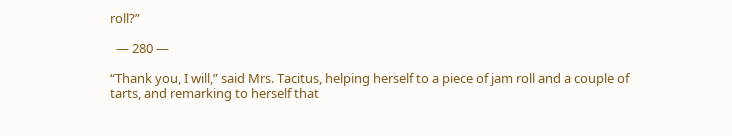roll?”

  ― 280 ―

“Thank you, I will,” said Mrs. Tacitus, helping herself to a piece of jam roll and a couple of tarts, and remarking to herself that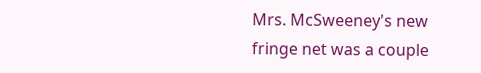Mrs. McSweeney's new fringe net was a couple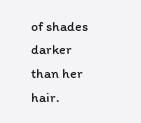of shades darker than her hair.